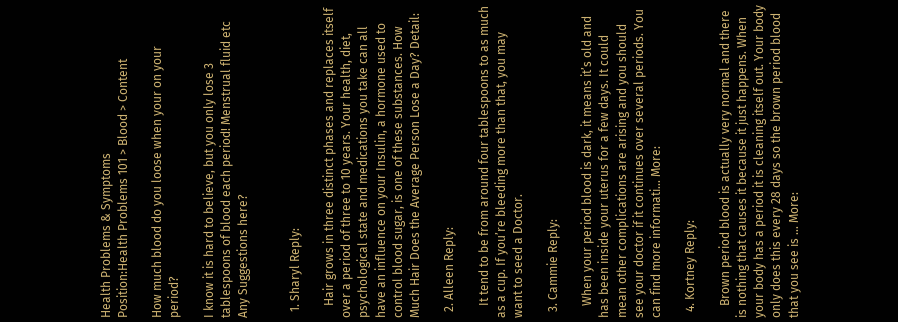Health Problems & Symptoms
Position:Health Problems 101 > Blood > Content

How much blood do you loose when your on your period?

I know it is hard to believe, but you only lose 3 tablespoons of blood each period! Menstrual fluid etc Any Suggestions here?


  1. Sharyl Reply:

    Hair grows in three distinct phases and replaces itself over a period of three to 10 years. Your health, diet, psychological state and medications you take can all have an influence on your Insulin, a hormone used to control blood sugar, is one of these substances. How Much Hair Does the Average Person Lose a Day? Detail:

  2. Alleen Reply:

    It tend to be from around four tablespoons to as much as a cup. If you’re bleeding more than that, you may want to seed a Doctor.

  3. Cammie Reply:

    When your period blood is dark, it means it’s old and has been inside your uterus for a few days. It could mean other complications are arising and you should see your doctor if it continues over several periods. You can find more informati… More:

  4. Kortney Reply:

    Brown period blood is actually very normal and there is nothing that causes it because it just happens. When your body has a period it is cleaning itself out. Your body only does this every 28 days so the brown period blood that you see is … More: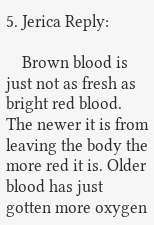5. Jerica Reply:

    Brown blood is just not as fresh as bright red blood. The newer it is from leaving the body the more red it is. Older blood has just gotten more oxygen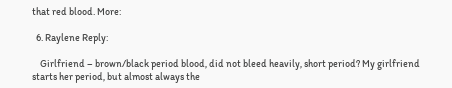that red blood. More:

  6. Raylene Reply:

    Girlfriend – brown/black period blood, did not bleed heavily, short period? My girlfriend starts her period, but almost always the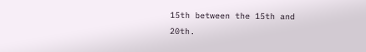15th between the 15th and 20th.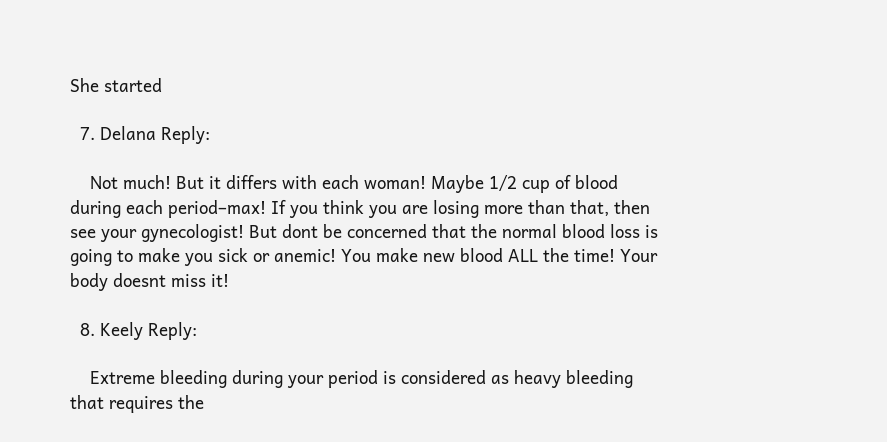She started

  7. Delana Reply:

    Not much! But it differs with each woman! Maybe 1/2 cup of blood during each period–max! If you think you are losing more than that, then see your gynecologist! But dont be concerned that the normal blood loss is going to make you sick or anemic! You make new blood ALL the time! Your body doesnt miss it!

  8. Keely Reply:

    Extreme bleeding during your period is considered as heavy bleeding that requires the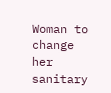Woman to change her sanitary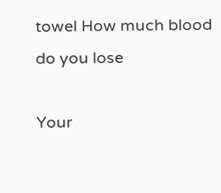towel How much blood do you lose

Your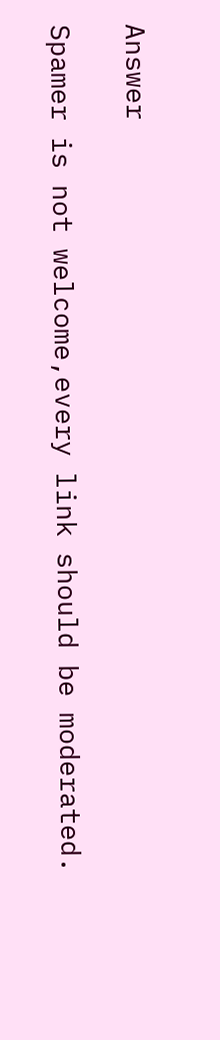Answer

Spamer is not welcome,every link should be moderated.